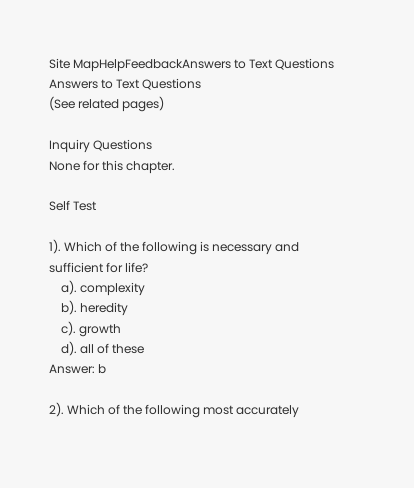Site MapHelpFeedbackAnswers to Text Questions
Answers to Text Questions
(See related pages)

Inquiry Questions
None for this chapter.

Self Test

1). Which of the following is necessary and sufficient for life?
    a). complexity
    b). heredity
    c). growth
    d). all of these
Answer: b

2). Which of the following most accurately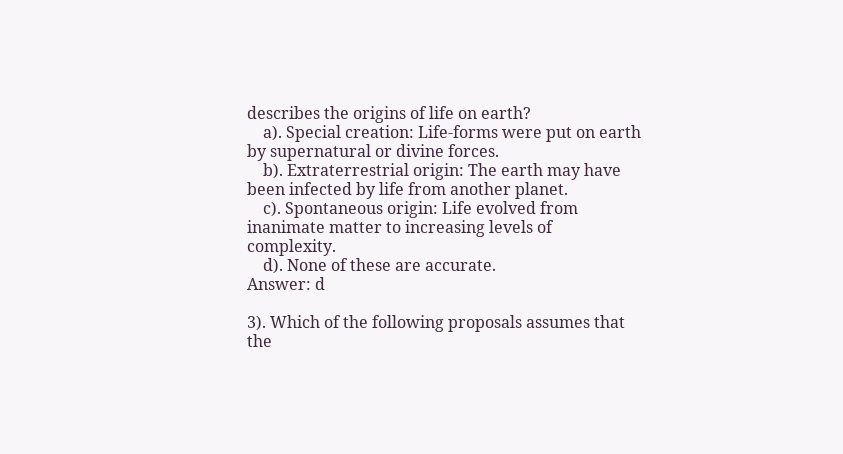describes the origins of life on earth?
    a). Special creation: Life-forms were put on earth by supernatural or divine forces.
    b). Extraterrestrial origin: The earth may have been infected by life from another planet.
    c). Spontaneous origin: Life evolved from inanimate matter to increasing levels of complexity.
    d). None of these are accurate.
Answer: d

3). Which of the following proposals assumes that the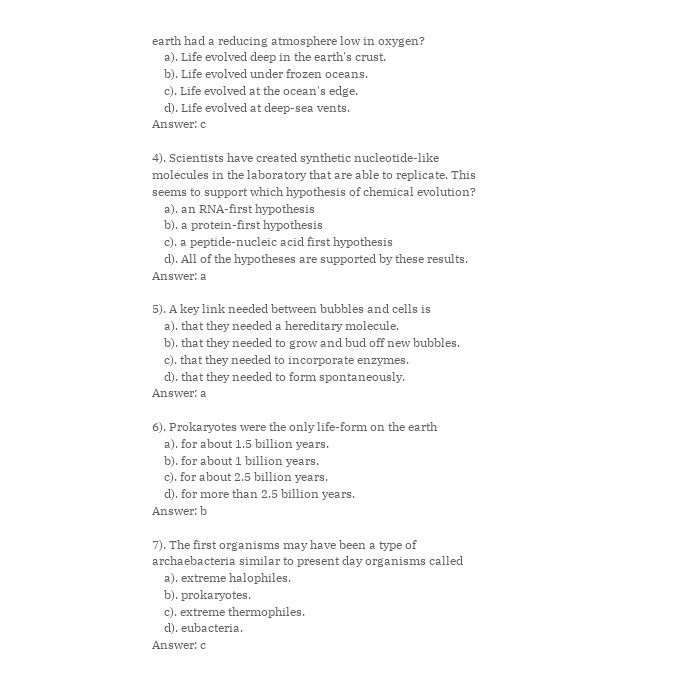earth had a reducing atmosphere low in oxygen?
    a). Life evolved deep in the earth's crust.
    b). Life evolved under frozen oceans.
    c). Life evolved at the ocean's edge.
    d). Life evolved at deep-sea vents.
Answer: c

4). Scientists have created synthetic nucleotide-like molecules in the laboratory that are able to replicate. This seems to support which hypothesis of chemical evolution?
    a). an RNA-first hypothesis
    b). a protein-first hypothesis
    c). a peptide-nucleic acid first hypothesis
    d). All of the hypotheses are supported by these results.
Answer: a

5). A key link needed between bubbles and cells is
    a). that they needed a hereditary molecule.
    b). that they needed to grow and bud off new bubbles.
    c). that they needed to incorporate enzymes.
    d). that they needed to form spontaneously.
Answer: a

6). Prokaryotes were the only life-form on the earth
    a). for about 1.5 billion years.
    b). for about 1 billion years.
    c). for about 2.5 billion years.
    d). for more than 2.5 billion years.
Answer: b

7). The first organisms may have been a type of archaebacteria similar to present day organisms called
    a). extreme halophiles.
    b). prokaryotes.
    c). extreme thermophiles.
    d). eubacteria.
Answer: c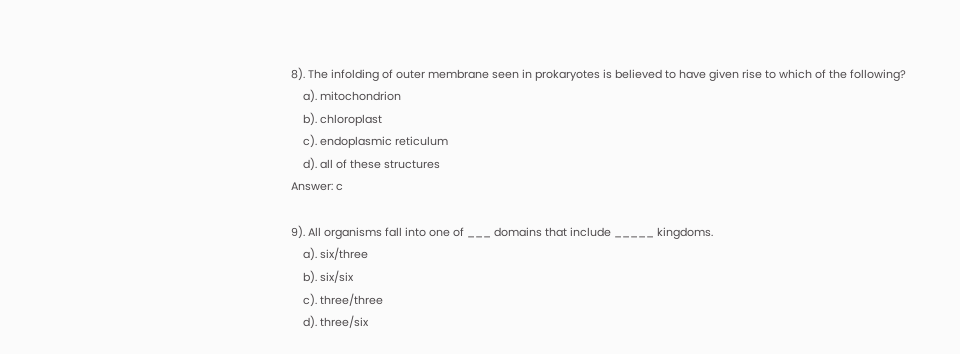8). The infolding of outer membrane seen in prokaryotes is believed to have given rise to which of the following?
    a). mitochondrion
    b). chloroplast
    c). endoplasmic reticulum
    d). all of these structures
Answer: c

9). All organisms fall into one of ___ domains that include _____ kingdoms.
    a). six/three
    b). six/six
    c). three/three
    d). three/six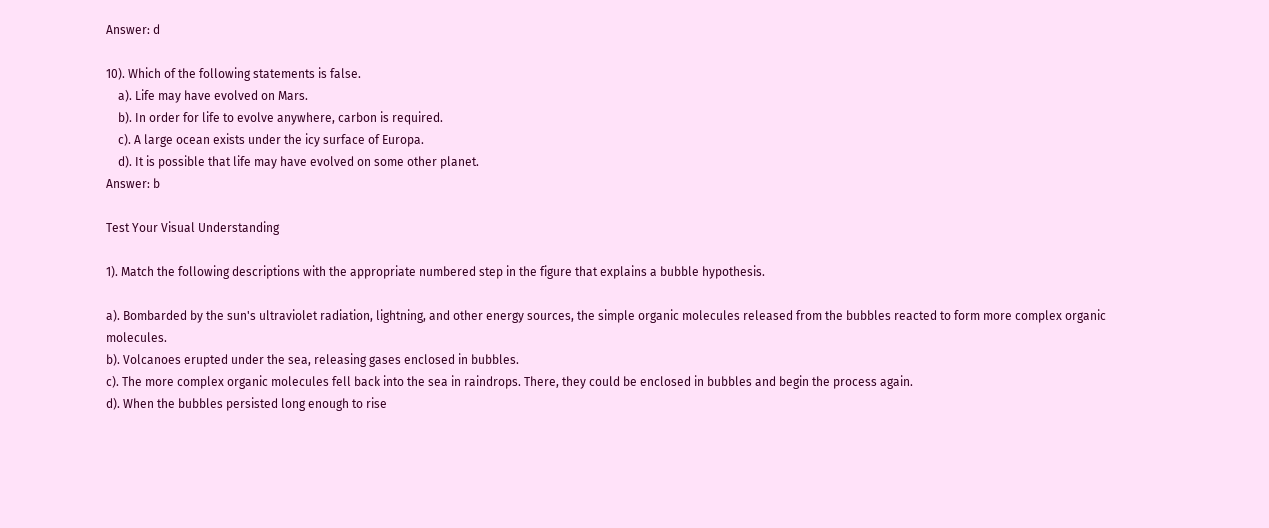Answer: d

10). Which of the following statements is false.
    a). Life may have evolved on Mars.
    b). In order for life to evolve anywhere, carbon is required.
    c). A large ocean exists under the icy surface of Europa.
    d). It is possible that life may have evolved on some other planet.
Answer: b

Test Your Visual Understanding

1). Match the following descriptions with the appropriate numbered step in the figure that explains a bubble hypothesis.

a). Bombarded by the sun's ultraviolet radiation, lightning, and other energy sources, the simple organic molecules released from the bubbles reacted to form more complex organic molecules.
b). Volcanoes erupted under the sea, releasing gases enclosed in bubbles.
c). The more complex organic molecules fell back into the sea in raindrops. There, they could be enclosed in bubbles and begin the process again.
d). When the bubbles persisted long enough to rise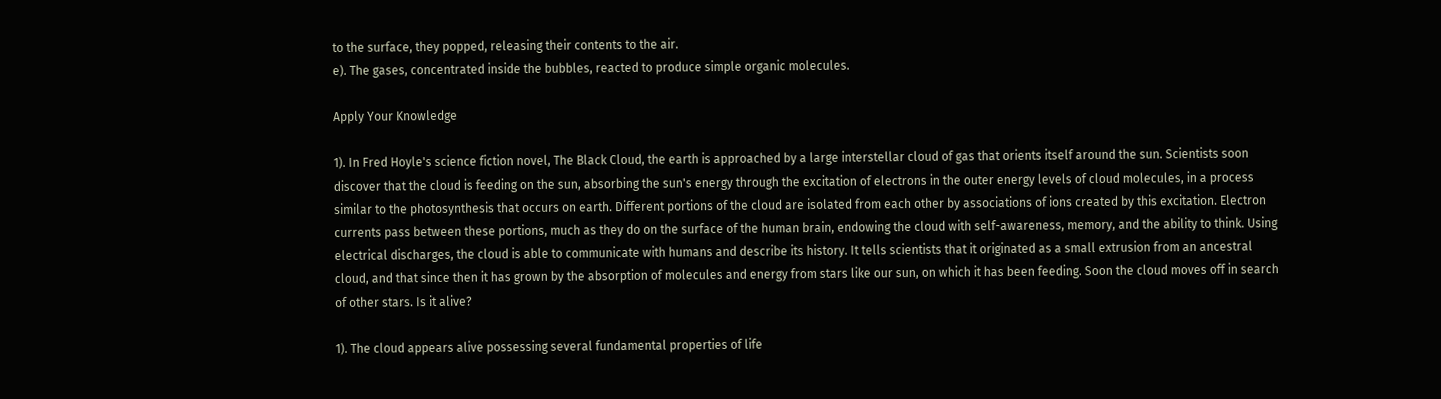to the surface, they popped, releasing their contents to the air.
e). The gases, concentrated inside the bubbles, reacted to produce simple organic molecules.

Apply Your Knowledge

1). In Fred Hoyle's science fiction novel, The Black Cloud, the earth is approached by a large interstellar cloud of gas that orients itself around the sun. Scientists soon discover that the cloud is feeding on the sun, absorbing the sun's energy through the excitation of electrons in the outer energy levels of cloud molecules, in a process similar to the photosynthesis that occurs on earth. Different portions of the cloud are isolated from each other by associations of ions created by this excitation. Electron currents pass between these portions, much as they do on the surface of the human brain, endowing the cloud with self-awareness, memory, and the ability to think. Using electrical discharges, the cloud is able to communicate with humans and describe its history. It tells scientists that it originated as a small extrusion from an ancestral cloud, and that since then it has grown by the absorption of molecules and energy from stars like our sun, on which it has been feeding. Soon the cloud moves off in search of other stars. Is it alive?

1). The cloud appears alive possessing several fundamental properties of life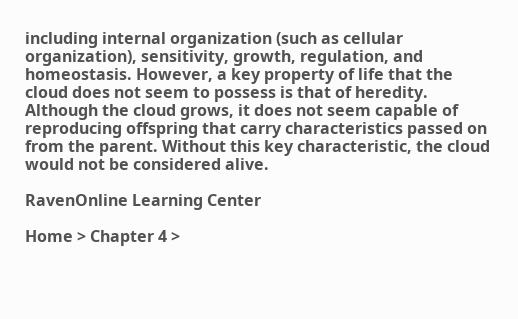including internal organization (such as cellular organization), sensitivity, growth, regulation, and homeostasis. However, a key property of life that the cloud does not seem to possess is that of heredity. Although the cloud grows, it does not seem capable of reproducing offspring that carry characteristics passed on from the parent. Without this key characteristic, the cloud would not be considered alive.

RavenOnline Learning Center

Home > Chapter 4 >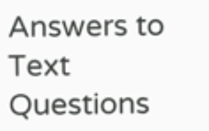Answers to Text Questions